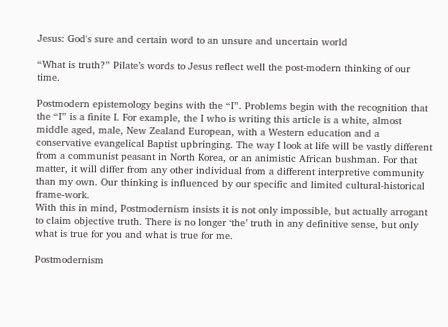Jesus: God's sure and certain word to an unsure and uncertain world

“What is truth?” Pilate’s words to Jesus reflect well the post-modern thinking of our time.

Postmodern epistemology begins with the “I”. Problems begin with the recognition that the “I” is a finite I. For example, the I who is writing this article is a white, almost middle aged, male, New Zealand European, with a Western education and a conservative evangelical Baptist upbringing. The way I look at life will be vastly different from a communist peasant in North Korea, or an animistic African bushman. For that matter, it will differ from any other individual from a different interpretive community than my own. Our thinking is influenced by our specific and limited cultural-historical frame-work.
With this in mind, Postmodernism insists it is not only impossible, but actually arrogant to claim objective truth. There is no longer ‘the’ truth in any definitive sense, but only what is true for you and what is true for me.

Postmodernism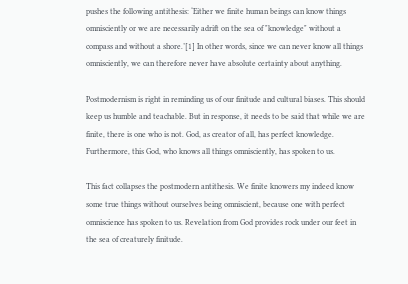pushes the following antithesis: ‘Either we finite human beings can know things omnisciently or we are necessarily adrift on the sea of "knowledge" without a compass and without a shore.’[1] In other words, since we can never know all things omnisciently, we can therefore never have absolute certainty about anything.

Postmodernism is right in reminding us of our finitude and cultural biases. This should keep us humble and teachable. But in response, it needs to be said that while we are finite, there is one who is not. God, as creator of all, has perfect knowledge. Furthermore, this God, who knows all things omnisciently, has spoken to us.

This fact collapses the postmodern antithesis. We finite knowers my indeed know some true things without ourselves being omniscient, because one with perfect omniscience has spoken to us. Revelation from God provides rock under our feet in the sea of creaturely finitude.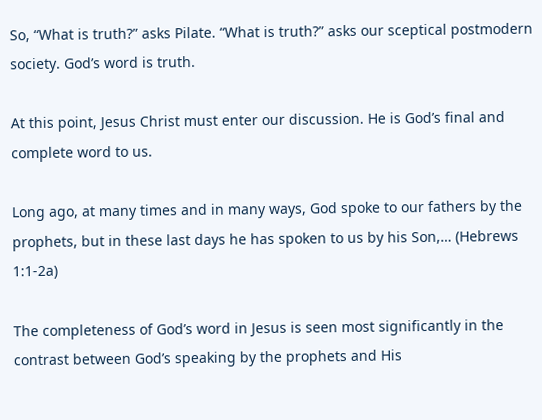So, “What is truth?” asks Pilate. “What is truth?” asks our sceptical postmodern society. God’s word is truth.

At this point, Jesus Christ must enter our discussion. He is God’s final and complete word to us.

Long ago, at many times and in many ways, God spoke to our fathers by the prophets, but in these last days he has spoken to us by his Son,… (Hebrews 1:1-2a)

The completeness of God’s word in Jesus is seen most significantly in the contrast between God’s speaking by the prophets and His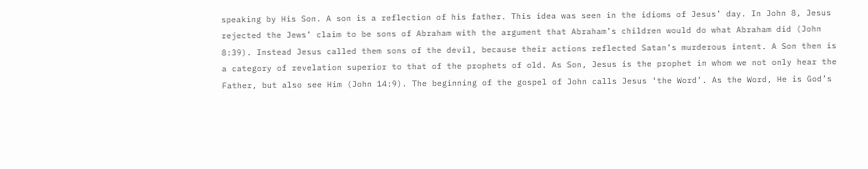speaking by His Son. A son is a reflection of his father. This idea was seen in the idioms of Jesus’ day. In John 8, Jesus rejected the Jews’ claim to be sons of Abraham with the argument that Abraham’s children would do what Abraham did (John 8:39). Instead Jesus called them sons of the devil, because their actions reflected Satan’s murderous intent. A Son then is a category of revelation superior to that of the prophets of old. As Son, Jesus is the prophet in whom we not only hear the Father, but also see Him (John 14:9). The beginning of the gospel of John calls Jesus ‘the Word’. As the Word, He is God’s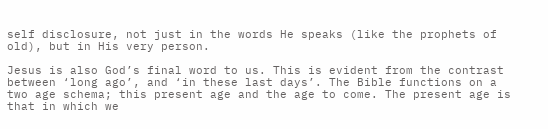self disclosure, not just in the words He speaks (like the prophets of old), but in His very person.

Jesus is also God’s final word to us. This is evident from the contrast between ‘long ago’, and ‘in these last days’. The Bible functions on a two age schema; this present age and the age to come. The present age is that in which we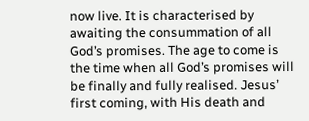now live. It is characterised by awaiting the consummation of all God’s promises. The age to come is the time when all God’s promises will be finally and fully realised. Jesus’ first coming, with His death and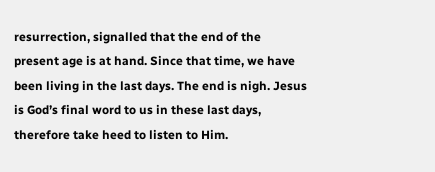resurrection, signalled that the end of the present age is at hand. Since that time, we have been living in the last days. The end is nigh. Jesus is God’s final word to us in these last days, therefore take heed to listen to Him.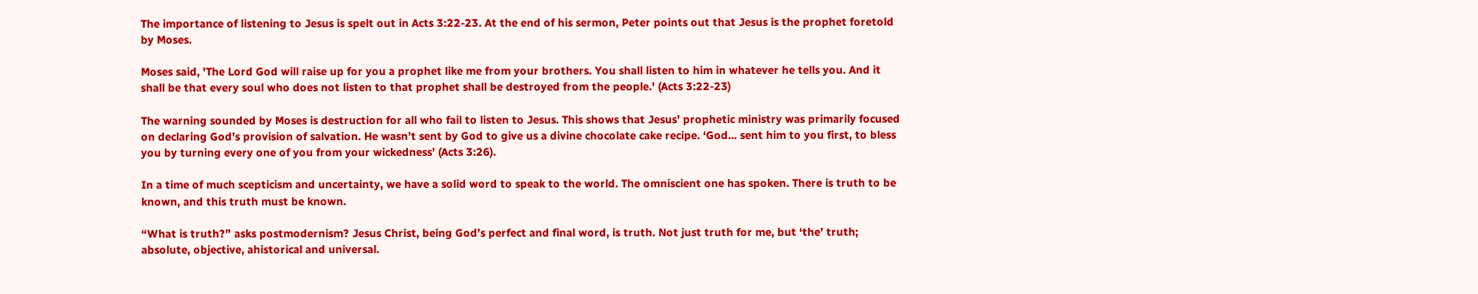The importance of listening to Jesus is spelt out in Acts 3:22-23. At the end of his sermon, Peter points out that Jesus is the prophet foretold by Moses.

Moses said, 'The Lord God will raise up for you a prophet like me from your brothers. You shall listen to him in whatever he tells you. And it shall be that every soul who does not listen to that prophet shall be destroyed from the people.' (Acts 3:22-23)

The warning sounded by Moses is destruction for all who fail to listen to Jesus. This shows that Jesus’ prophetic ministry was primarily focused on declaring God’s provision of salvation. He wasn’t sent by God to give us a divine chocolate cake recipe. ‘God... sent him to you first, to bless you by turning every one of you from your wickedness’ (Acts 3:26).

In a time of much scepticism and uncertainty, we have a solid word to speak to the world. The omniscient one has spoken. There is truth to be known, and this truth must be known.

“What is truth?” asks postmodernism? Jesus Christ, being God’s perfect and final word, is truth. Not just truth for me, but ‘the’ truth; absolute, objective, ahistorical and universal.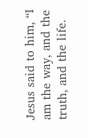Jesus said to him, “I am the way, and the truth, and the life.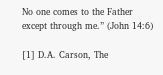No one comes to the Father except through me.” (John 14:6)

[1] D.A. Carson, The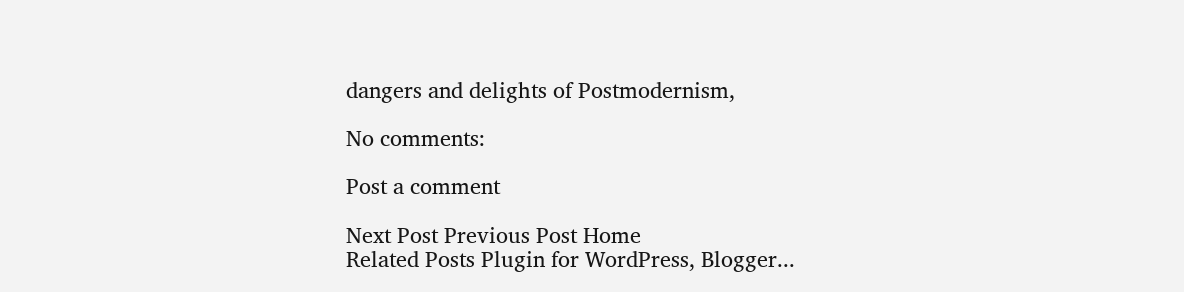dangers and delights of Postmodernism,

No comments:

Post a comment

Next Post Previous Post Home
Related Posts Plugin for WordPress, Blogger...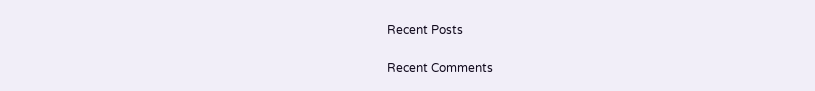Recent Posts

Recent Comments